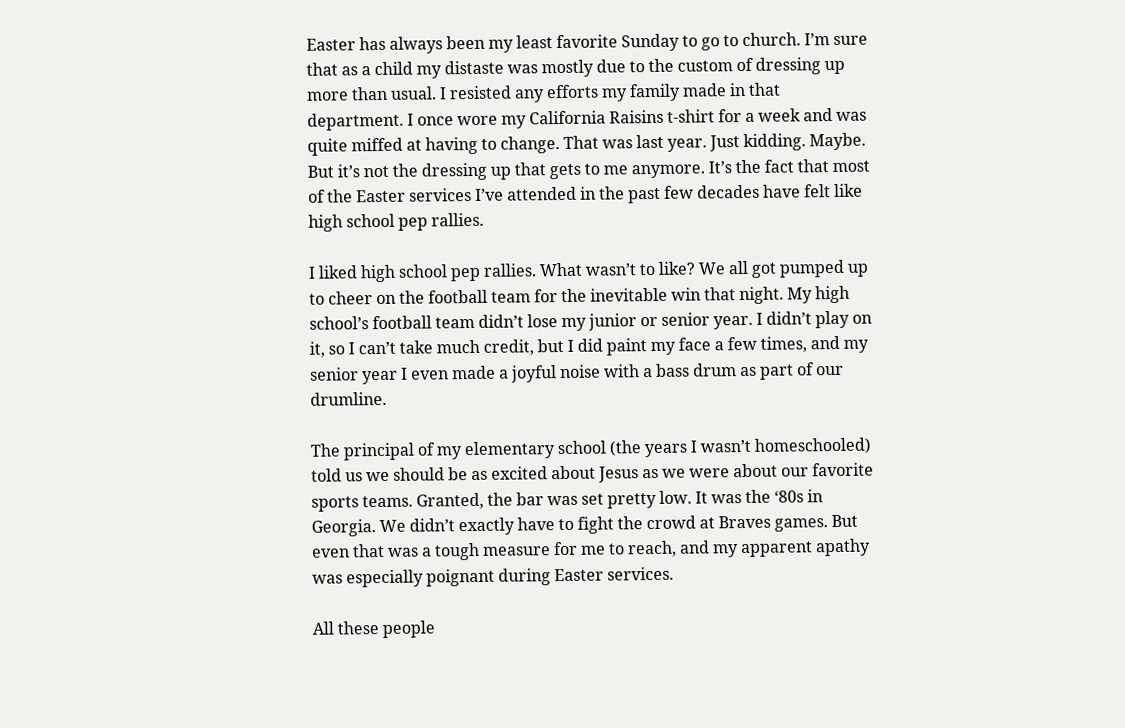Easter has always been my least favorite Sunday to go to church. I’m sure that as a child my distaste was mostly due to the custom of dressing up more than usual. I resisted any efforts my family made in that department. I once wore my California Raisins t-shirt for a week and was quite miffed at having to change. That was last year. Just kidding. Maybe. But it’s not the dressing up that gets to me anymore. It’s the fact that most of the Easter services I’ve attended in the past few decades have felt like high school pep rallies.

I liked high school pep rallies. What wasn’t to like? We all got pumped up to cheer on the football team for the inevitable win that night. My high school’s football team didn’t lose my junior or senior year. I didn’t play on it, so I can’t take much credit, but I did paint my face a few times, and my senior year I even made a joyful noise with a bass drum as part of our drumline.

The principal of my elementary school (the years I wasn’t homeschooled) told us we should be as excited about Jesus as we were about our favorite sports teams. Granted, the bar was set pretty low. It was the ‘80s in Georgia. We didn’t exactly have to fight the crowd at Braves games. But even that was a tough measure for me to reach, and my apparent apathy was especially poignant during Easter services.

All these people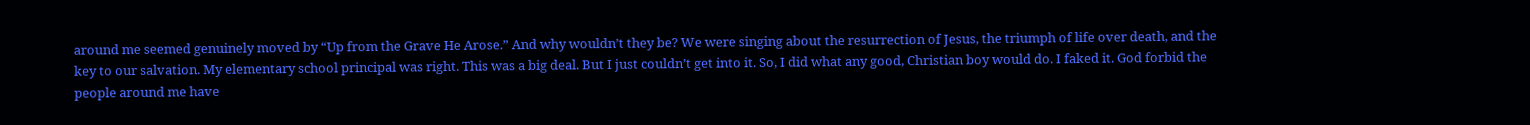around me seemed genuinely moved by “Up from the Grave He Arose.” And why wouldn’t they be? We were singing about the resurrection of Jesus, the triumph of life over death, and the key to our salvation. My elementary school principal was right. This was a big deal. But I just couldn’t get into it. So, I did what any good, Christian boy would do. I faked it. God forbid the people around me have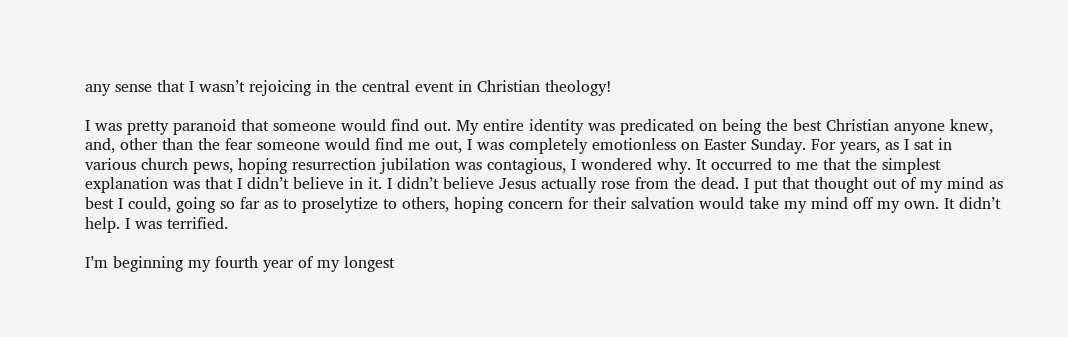any sense that I wasn’t rejoicing in the central event in Christian theology!

I was pretty paranoid that someone would find out. My entire identity was predicated on being the best Christian anyone knew, and, other than the fear someone would find me out, I was completely emotionless on Easter Sunday. For years, as I sat in various church pews, hoping resurrection jubilation was contagious, I wondered why. It occurred to me that the simplest explanation was that I didn’t believe in it. I didn’t believe Jesus actually rose from the dead. I put that thought out of my mind as best I could, going so far as to proselytize to others, hoping concern for their salvation would take my mind off my own. It didn’t help. I was terrified.

I’m beginning my fourth year of my longest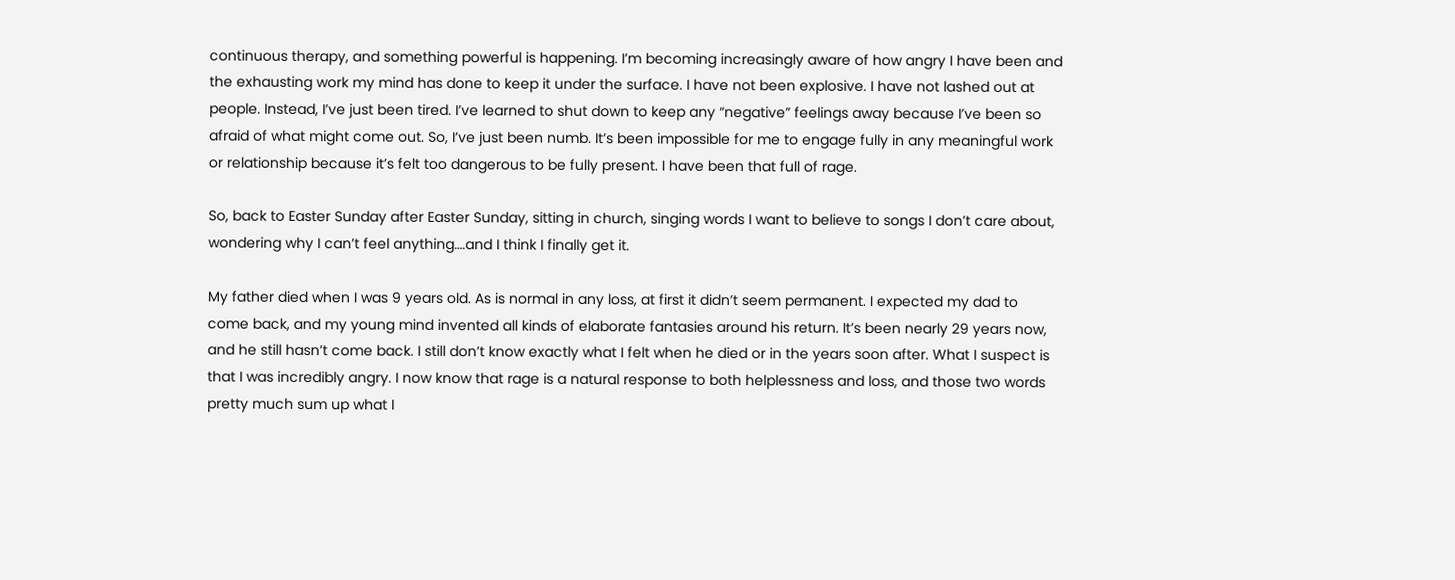continuous therapy, and something powerful is happening. I’m becoming increasingly aware of how angry I have been and the exhausting work my mind has done to keep it under the surface. I have not been explosive. I have not lashed out at people. Instead, I’ve just been tired. I’ve learned to shut down to keep any “negative” feelings away because I’ve been so afraid of what might come out. So, I’ve just been numb. It’s been impossible for me to engage fully in any meaningful work or relationship because it’s felt too dangerous to be fully present. I have been that full of rage.

So, back to Easter Sunday after Easter Sunday, sitting in church, singing words I want to believe to songs I don’t care about, wondering why I can’t feel anything….and I think I finally get it.

My father died when I was 9 years old. As is normal in any loss, at first it didn’t seem permanent. I expected my dad to come back, and my young mind invented all kinds of elaborate fantasies around his return. It’s been nearly 29 years now, and he still hasn’t come back. I still don’t know exactly what I felt when he died or in the years soon after. What I suspect is that I was incredibly angry. I now know that rage is a natural response to both helplessness and loss, and those two words pretty much sum up what I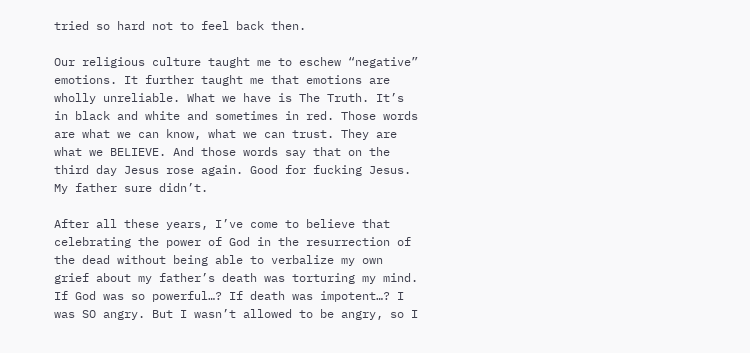tried so hard not to feel back then.

Our religious culture taught me to eschew “negative” emotions. It further taught me that emotions are wholly unreliable. What we have is The Truth. It’s in black and white and sometimes in red. Those words are what we can know, what we can trust. They are what we BELIEVE. And those words say that on the third day Jesus rose again. Good for fucking Jesus. My father sure didn’t.

After all these years, I’ve come to believe that celebrating the power of God in the resurrection of the dead without being able to verbalize my own grief about my father’s death was torturing my mind. If God was so powerful…? If death was impotent…? I was SO angry. But I wasn’t allowed to be angry, so I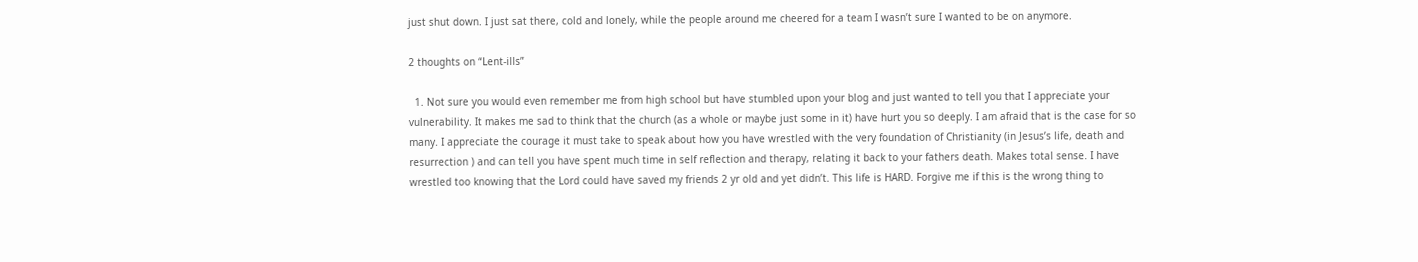just shut down. I just sat there, cold and lonely, while the people around me cheered for a team I wasn’t sure I wanted to be on anymore.

2 thoughts on “Lent-ills”

  1. Not sure you would even remember me from high school but have stumbled upon your blog and just wanted to tell you that I appreciate your vulnerability. It makes me sad to think that the church (as a whole or maybe just some in it) have hurt you so deeply. I am afraid that is the case for so many. I appreciate the courage it must take to speak about how you have wrestled with the very foundation of Christianity (in Jesus’s life, death and resurrection ) and can tell you have spent much time in self reflection and therapy, relating it back to your fathers death. Makes total sense. I have wrestled too knowing that the Lord could have saved my friends 2 yr old and yet didn’t. This life is HARD. Forgive me if this is the wrong thing to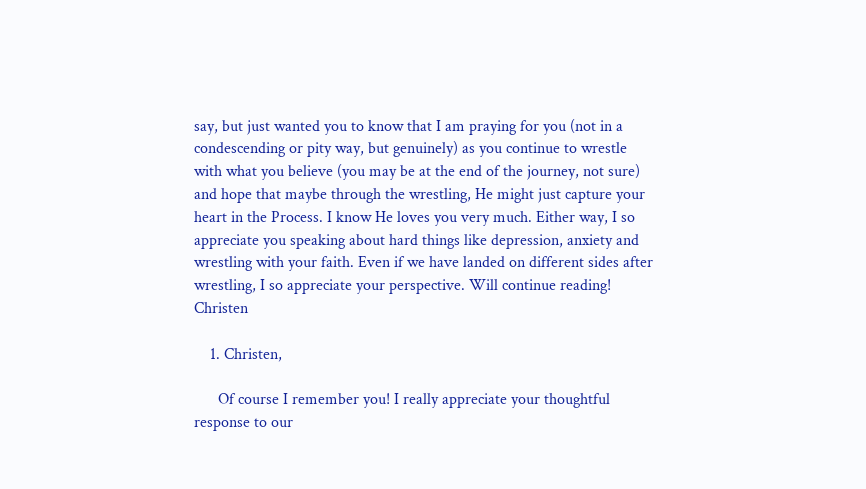say, but just wanted you to know that I am praying for you (not in a condescending or pity way, but genuinely) as you continue to wrestle with what you believe (you may be at the end of the journey, not sure) and hope that maybe through the wrestling, He might just capture your heart in the Process. I know He loves you very much. Either way, I so appreciate you speaking about hard things like depression, anxiety and wrestling with your faith. Even if we have landed on different sides after wrestling, I so appreciate your perspective. Will continue reading! Christen

    1. Christen,

      Of course I remember you! I really appreciate your thoughtful response to our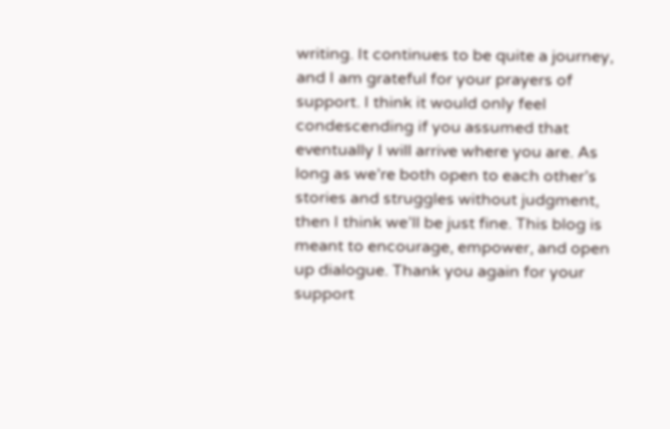writing. It continues to be quite a journey, and I am grateful for your prayers of support. I think it would only feel condescending if you assumed that eventually I will arrive where you are. As long as we’re both open to each other’s stories and struggles without judgment, then I think we’ll be just fine. This blog is meant to encourage, empower, and open up dialogue. Thank you again for your support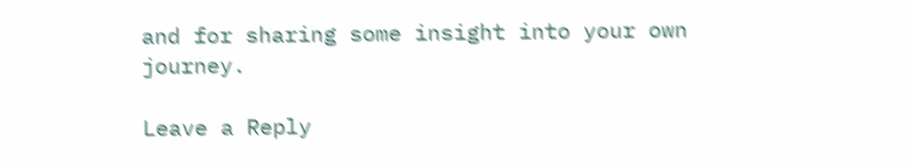and for sharing some insight into your own journey.

Leave a Reply